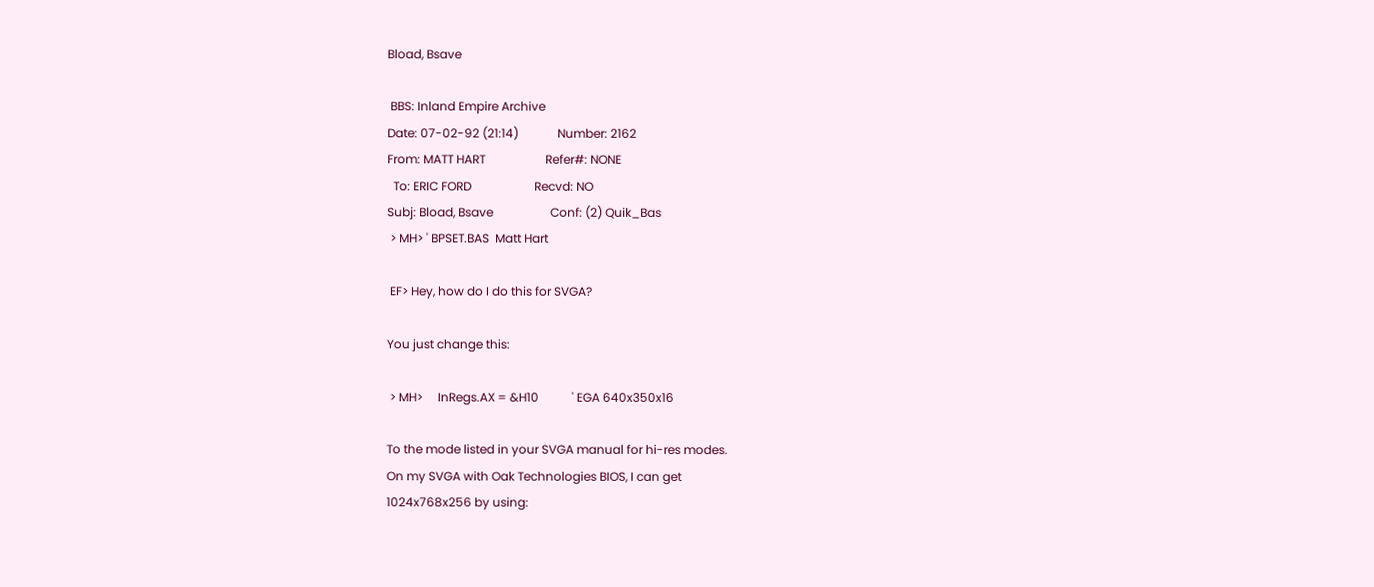Bload, Bsave

 BBS: Inland Empire Archive
Date: 07-02-92 (21:14)             Number: 2162
From: MATT HART                    Refer#: NONE
  To: ERIC FORD                     Recvd: NO
Subj: Bload, Bsave                   Conf: (2) Quik_Bas
 > MH> ' BPSET.BAS  Matt Hart

 EF> Hey, how do I do this for SVGA?

You just change this:

 > MH>     InRegs.AX = &H10           ' EGA 640x350x16

To the mode listed in your SVGA manual for hi-res modes.
On my SVGA with Oak Technologies BIOS, I can get
1024x768x256 by using: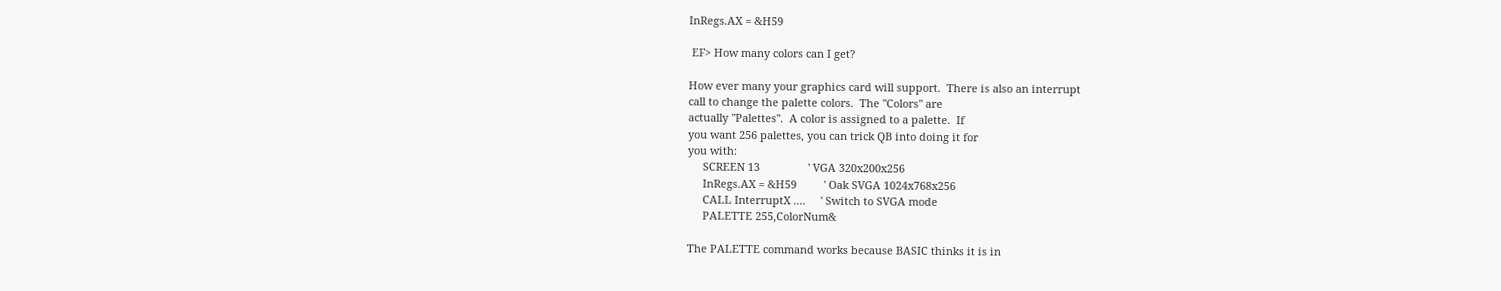InRegs.AX = &H59

 EF> How many colors can I get?

How ever many your graphics card will support.  There is also an interrupt
call to change the palette colors.  The "Colors" are
actually "Palettes".  A color is assigned to a palette.  If
you want 256 palettes, you can trick QB into doing it for
you with:
     SCREEN 13                ' VGA 320x200x256
     InRegs.AX = &H59         ' Oak SVGA 1024x768x256
     CALL InterruptX ....     ' Switch to SVGA mode
     PALETTE 255,ColorNum&

The PALETTE command works because BASIC thinks it is in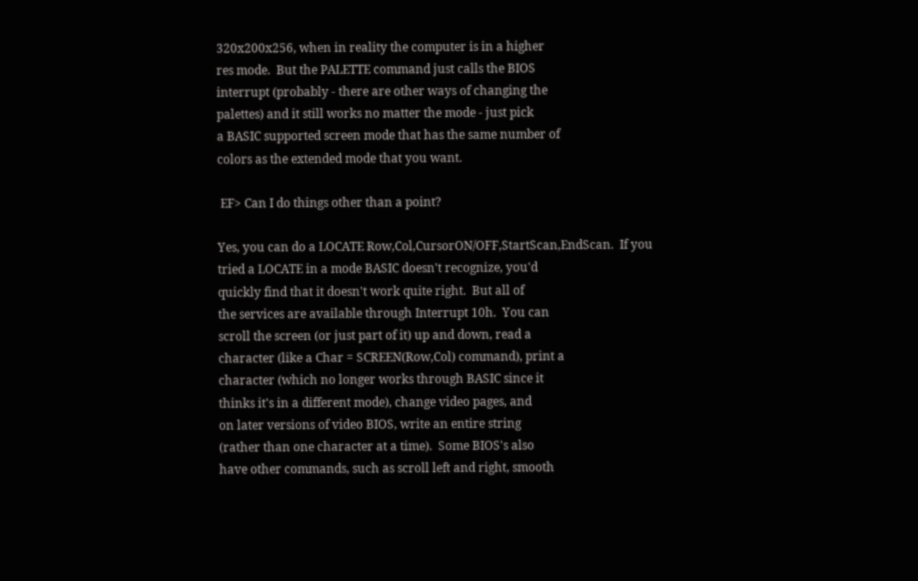320x200x256, when in reality the computer is in a higher
res mode.  But the PALETTE command just calls the BIOS
interrupt (probably - there are other ways of changing the
palettes) and it still works no matter the mode - just pick
a BASIC supported screen mode that has the same number of
colors as the extended mode that you want.

 EF> Can I do things other than a point?

Yes, you can do a LOCATE Row,Col,CursorON/OFF,StartScan,EndScan.  If you
tried a LOCATE in a mode BASIC doesn't recognize, you'd
quickly find that it doesn't work quite right.  But all of
the services are available through Interrupt 10h.  You can
scroll the screen (or just part of it) up and down, read a
character (like a Char = SCREEN(Row,Col) command), print a
character (which no longer works through BASIC since it
thinks it's in a different mode), change video pages, and
on later versions of video BIOS, write an entire string
(rather than one character at a time).  Some BIOS's also
have other commands, such as scroll left and right, smooth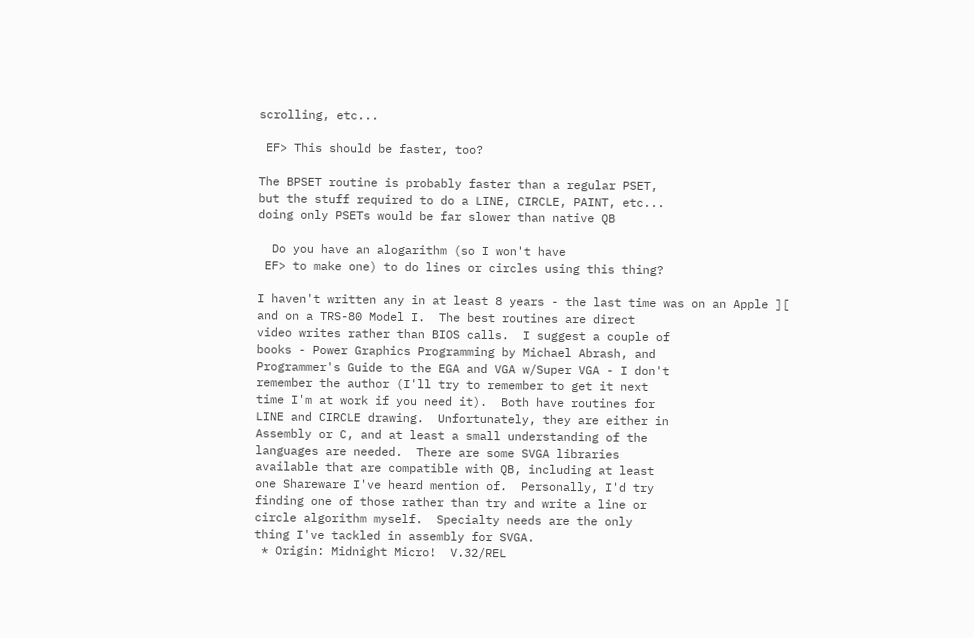scrolling, etc...

 EF> This should be faster, too?

The BPSET routine is probably faster than a regular PSET,
but the stuff required to do a LINE, CIRCLE, PAINT, etc...
doing only PSETs would be far slower than native QB

  Do you have an alogarithm (so I won't have
 EF> to make one) to do lines or circles using this thing?

I haven't written any in at least 8 years - the last time was on an Apple ][
and on a TRS-80 Model I.  The best routines are direct
video writes rather than BIOS calls.  I suggest a couple of
books - Power Graphics Programming by Michael Abrash, and
Programmer's Guide to the EGA and VGA w/Super VGA - I don't
remember the author (I'll try to remember to get it next
time I'm at work if you need it).  Both have routines for
LINE and CIRCLE drawing.  Unfortunately, they are either in
Assembly or C, and at least a small understanding of the
languages are needed.  There are some SVGA libraries
available that are compatible with QB, including at least
one Shareware I've heard mention of.  Personally, I'd try
finding one of those rather than try and write a line or
circle algorithm myself.  Specialty needs are the only
thing I've tackled in assembly for SVGA.
 * Origin: Midnight Micro!  V.32/REL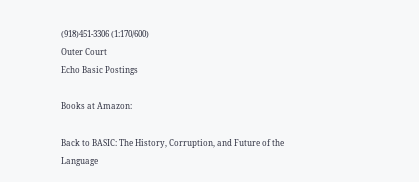(918)451-3306 (1:170/600)
Outer Court
Echo Basic Postings

Books at Amazon:

Back to BASIC: The History, Corruption, and Future of the Language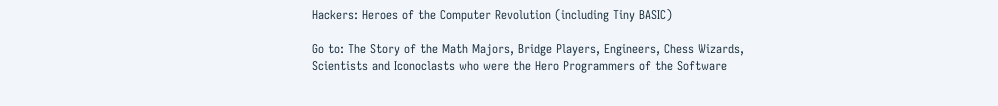Hackers: Heroes of the Computer Revolution (including Tiny BASIC)

Go to: The Story of the Math Majors, Bridge Players, Engineers, Chess Wizards, Scientists and Iconoclasts who were the Hero Programmers of the Software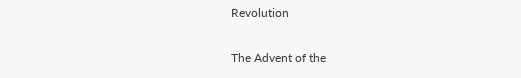Revolution

The Advent of the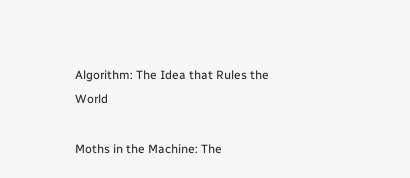Algorithm: The Idea that Rules the World

Moths in the Machine: The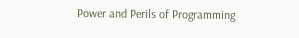Power and Perils of Programming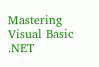Mastering Visual Basic .NET